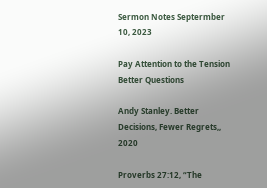Sermon Notes Septermber 10, 2023

Pay Attention to the Tension                                               Better Questions

Andy Stanley. Better Decisions, Fewer Regrets,, 2020

Proverbs 27:12, “The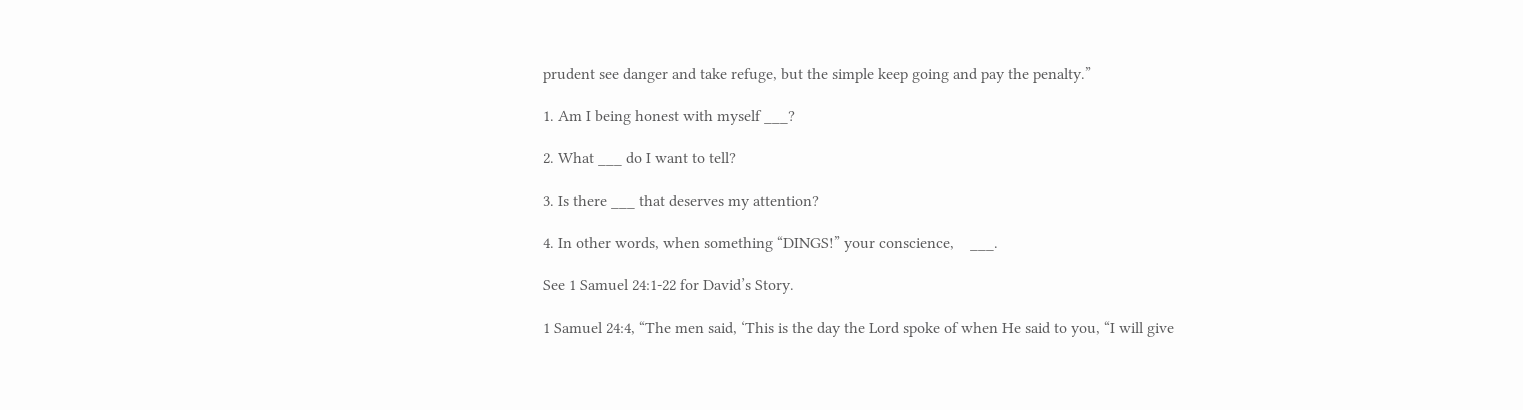prudent see danger and take refuge, but the simple keep going and pay the penalty.”

1. Am I being honest with myself ___?

2. What ___ do I want to tell?

3. Is there ___ that deserves my attention?

4. In other words, when something “DINGS!” your conscience,    ___.

See 1 Samuel 24:1-22 for David’s Story.

1 Samuel 24:4, “The men said, ‘This is the day the Lord spoke of when He said to you, “I will give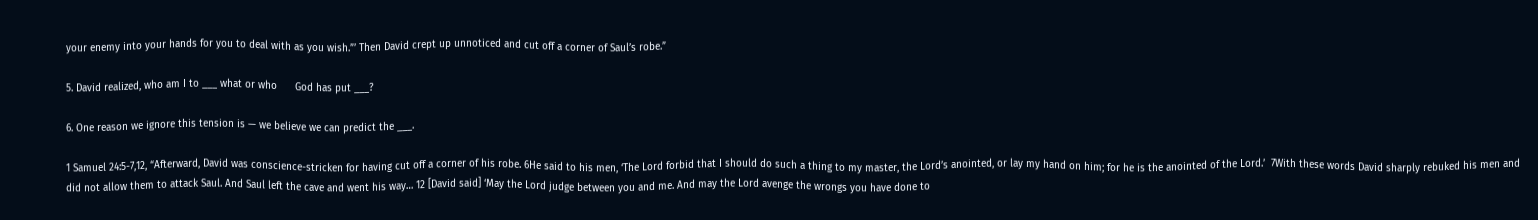your enemy into your hands for you to deal with as you wish.”’ Then David crept up unnoticed and cut off a corner of Saul’s robe.”

5. David realized, who am I to ___ what or who      God has put ___?

6. One reason we ignore this tension is — we believe we can predict the ___.

1 Samuel 24:5-7,12, “Afterward, David was conscience-stricken for having cut off a corner of his robe. 6He said to his men, ‘The Lord forbid that I should do such a thing to my master, the Lord’s anointed, or lay my hand on him; for he is the anointed of the Lord.’  7With these words David sharply rebuked his men and did not allow them to attack Saul. And Saul left the cave and went his way… 12 [David said] ‘May the Lord judge between you and me. And may the Lord avenge the wrongs you have done to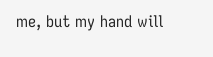me, but my hand will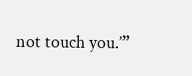not touch you.’”